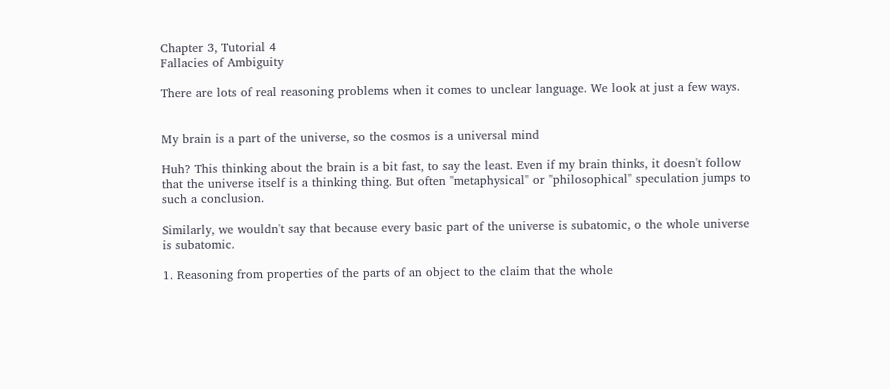Chapter 3, Tutorial 4
Fallacies of Ambiguity

There are lots of real reasoning problems when it comes to unclear language. We look at just a few ways.


My brain is a part of the universe, so the cosmos is a universal mind

Huh? This thinking about the brain is a bit fast, to say the least. Even if my brain thinks, it doesn't follow that the universe itself is a thinking thing. But often "metaphysical" or "philosophical" speculation jumps to such a conclusion.

Similarly, we wouldn't say that because every basic part of the universe is subatomic, o the whole universe is subatomic.

1. Reasoning from properties of the parts of an object to the claim that the whole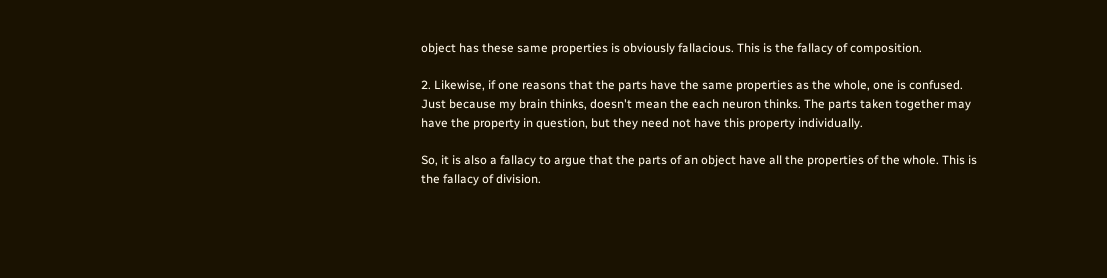object has these same properties is obviously fallacious. This is the fallacy of composition.

2. Likewise, if one reasons that the parts have the same properties as the whole, one is confused. Just because my brain thinks, doesn't mean the each neuron thinks. The parts taken together may have the property in question, but they need not have this property individually.

So, it is also a fallacy to argue that the parts of an object have all the properties of the whole. This is the fallacy of division.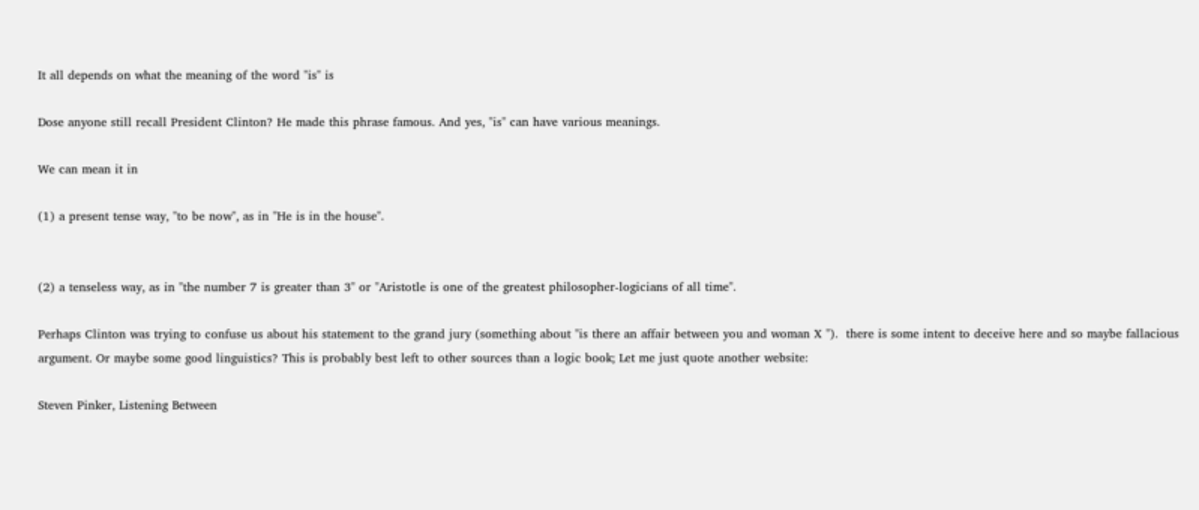It all depends on what the meaning of the word "is" is

Dose anyone still recall President Clinton? He made this phrase famous. And yes, "is" can have various meanings.

We can mean it in

(1) a present tense way, "to be now", as in "He is in the house".


(2) a tenseless way, as in "the number 7 is greater than 3" or "Aristotle is one of the greatest philosopher-logicians of all time".

Perhaps Clinton was trying to confuse us about his statement to the grand jury (something about "is there an affair between you and woman X ").  there is some intent to deceive here and so maybe fallacious argument. Or maybe some good linguistics? This is probably best left to other sources than a logic book; Let me just quote another website:

Steven Pinker, Listening Between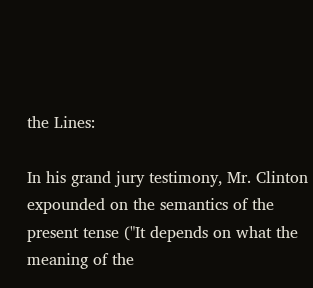the Lines:

In his grand jury testimony, Mr. Clinton expounded on the semantics of the present tense ("It depends on what the meaning of the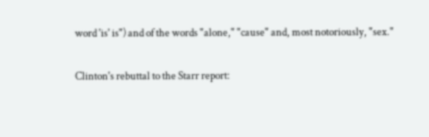word 'is' is") and of the words "alone," "cause" and, most notoriously, "sex."

Clinton's rebuttal to the Starr report: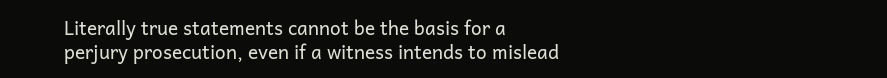Literally true statements cannot be the basis for a perjury prosecution, even if a witness intends to mislead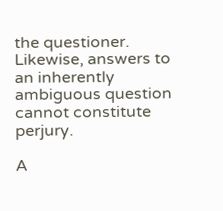the questioner. Likewise, answers to an inherently ambiguous question cannot constitute perjury.

A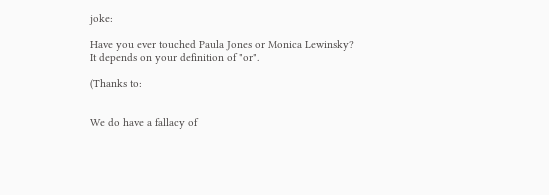joke:

Have you ever touched Paula Jones or Monica Lewinsky?
It depends on your definition of "or".

(Thanks to:


We do have a fallacy of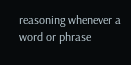reasoning whenever a word or phrase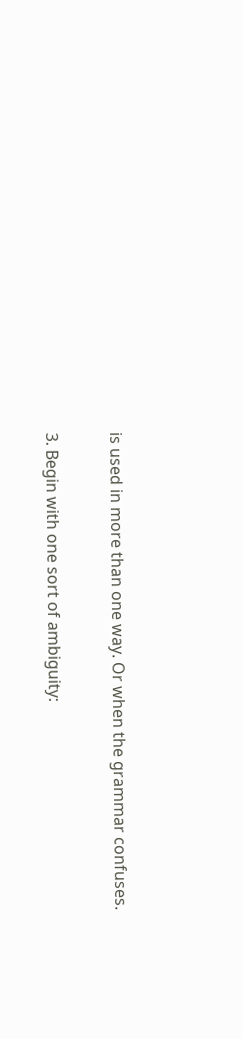is used in more than one way. Or when the grammar confuses.

3. Begin with one sort of ambiguity: